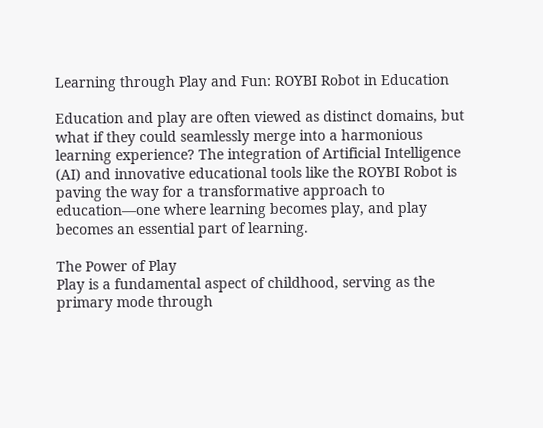Learning through Play and Fun: ROYBI Robot in Education

Education and play are often viewed as distinct domains, but what if they could seamlessly merge into a harmonious learning experience? The integration of Artificial Intelligence (AI) and innovative educational tools like the ROYBI Robot is paving the way for a transformative approach to education—one where learning becomes play, and play becomes an essential part of learning.

The Power of Play
Play is a fundamental aspect of childhood, serving as the primary mode through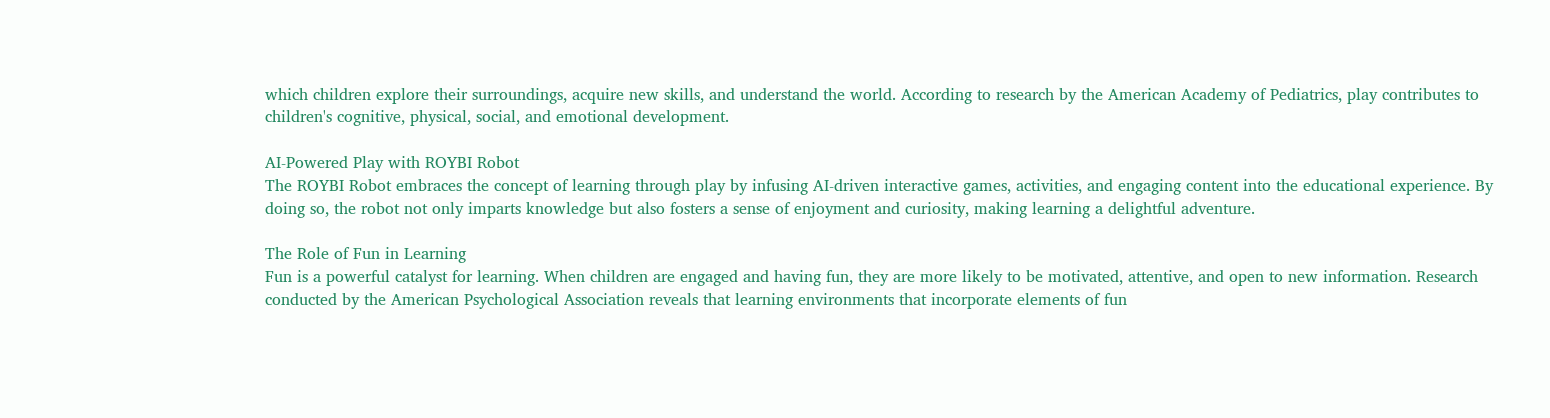which children explore their surroundings, acquire new skills, and understand the world. According to research by the American Academy of Pediatrics, play contributes to children's cognitive, physical, social, and emotional development.

AI-Powered Play with ROYBI Robot
The ROYBI Robot embraces the concept of learning through play by infusing AI-driven interactive games, activities, and engaging content into the educational experience. By doing so, the robot not only imparts knowledge but also fosters a sense of enjoyment and curiosity, making learning a delightful adventure.

The Role of Fun in Learning
Fun is a powerful catalyst for learning. When children are engaged and having fun, they are more likely to be motivated, attentive, and open to new information. Research conducted by the American Psychological Association reveals that learning environments that incorporate elements of fun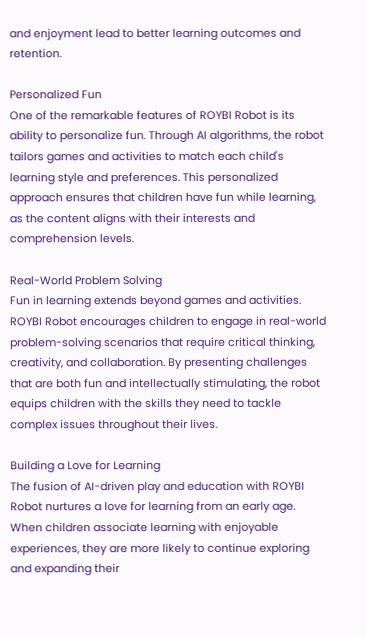and enjoyment lead to better learning outcomes and retention.

Personalized Fun
One of the remarkable features of ROYBI Robot is its ability to personalize fun. Through AI algorithms, the robot tailors games and activities to match each child's learning style and preferences. This personalized approach ensures that children have fun while learning, as the content aligns with their interests and comprehension levels.

Real-World Problem Solving
Fun in learning extends beyond games and activities. ROYBI Robot encourages children to engage in real-world problem-solving scenarios that require critical thinking, creativity, and collaboration. By presenting challenges that are both fun and intellectually stimulating, the robot equips children with the skills they need to tackle complex issues throughout their lives.

Building a Love for Learning
The fusion of AI-driven play and education with ROYBI Robot nurtures a love for learning from an early age. When children associate learning with enjoyable experiences, they are more likely to continue exploring and expanding their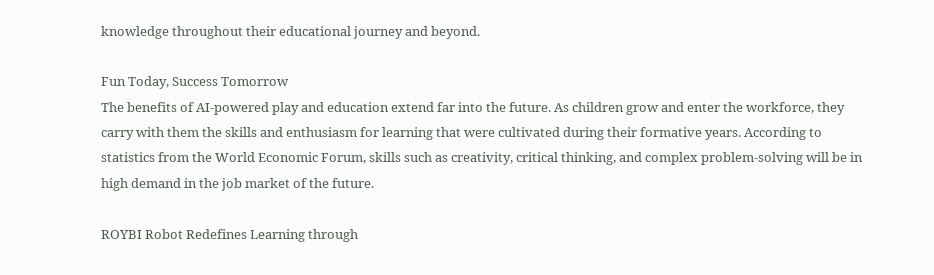knowledge throughout their educational journey and beyond.

Fun Today, Success Tomorrow
The benefits of AI-powered play and education extend far into the future. As children grow and enter the workforce, they carry with them the skills and enthusiasm for learning that were cultivated during their formative years. According to statistics from the World Economic Forum, skills such as creativity, critical thinking, and complex problem-solving will be in high demand in the job market of the future.

ROYBI Robot Redefines Learning through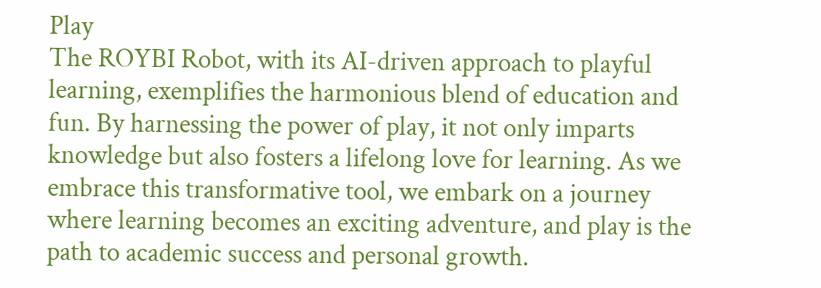Play
The ROYBI Robot, with its AI-driven approach to playful learning, exemplifies the harmonious blend of education and fun. By harnessing the power of play, it not only imparts knowledge but also fosters a lifelong love for learning. As we embrace this transformative tool, we embark on a journey where learning becomes an exciting adventure, and play is the path to academic success and personal growth.